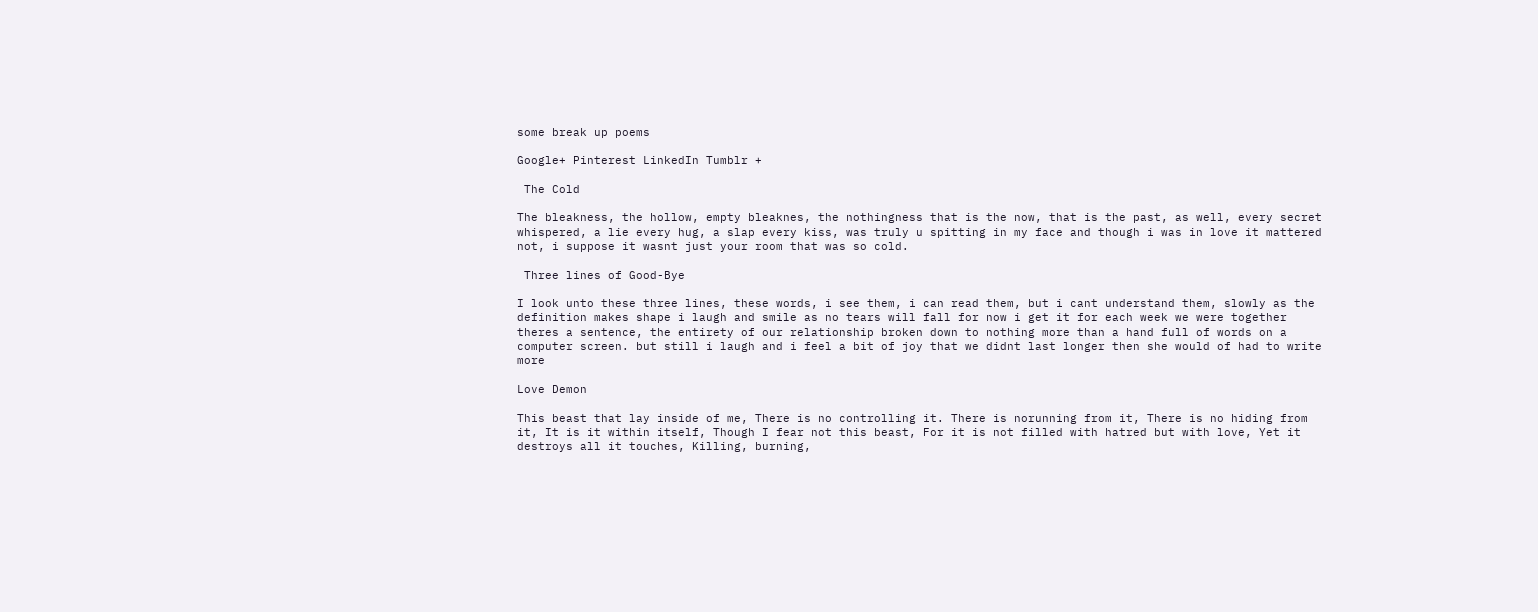some break up poems

Google+ Pinterest LinkedIn Tumblr +

 The Cold

The bleakness, the hollow, empty bleaknes, the nothingness that is the now, that is the past, as well, every secret whispered, a lie every hug, a slap every kiss, was truly u spitting in my face and though i was in love it mattered not, i suppose it wasnt just your room that was so cold.

 Three lines of Good-Bye

I look unto these three lines, these words, i see them, i can read them, but i cant understand them, slowly as the definition makes shape i laugh and smile as no tears will fall for now i get it for each week we were together theres a sentence, the entirety of our relationship broken down to nothing more than a hand full of words on a computer screen. but still i laugh and i feel a bit of joy that we didnt last longer then she would of had to write more

Love Demon

This beast that lay inside of me, There is no controlling it. There is norunning from it, There is no hiding from it, It is it within itself, Though I fear not this beast, For it is not filled with hatred but with love, Yet it destroys all it touches, Killing, burning,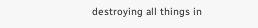destroying all things in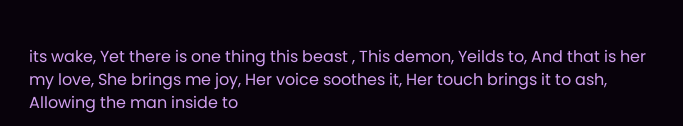its wake, Yet there is one thing this beast , This demon, Yeilds to, And that is her my love, She brings me joy, Her voice soothes it, Her touch brings it to ash, Allowing the man inside to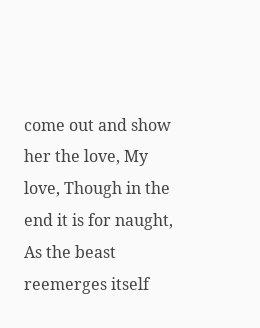come out and show her the love, My love, Though in the end it is for naught, As the beast reemerges itself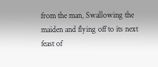from the man, Swallowing the maiden and flying off to its next feast of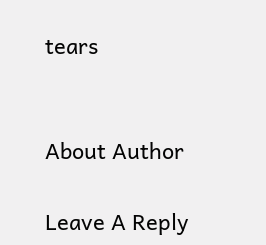tears


About Author

Leave A Reply